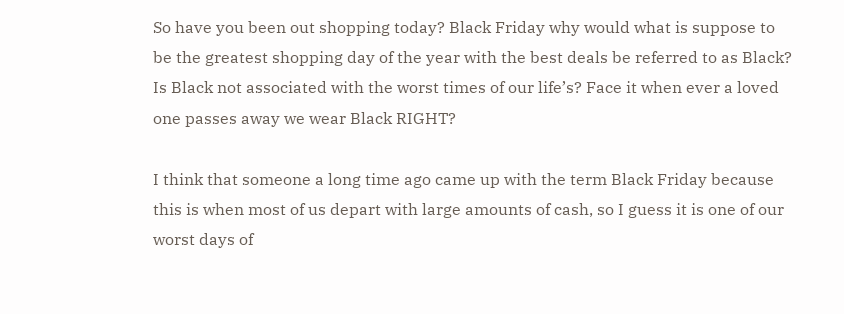So have you been out shopping today? Black Friday why would what is suppose to be the greatest shopping day of the year with the best deals be referred to as Black? Is Black not associated with the worst times of our life’s? Face it when ever a loved one passes away we wear Black RIGHT?

I think that someone a long time ago came up with the term Black Friday because this is when most of us depart with large amounts of cash, so I guess it is one of our worst days of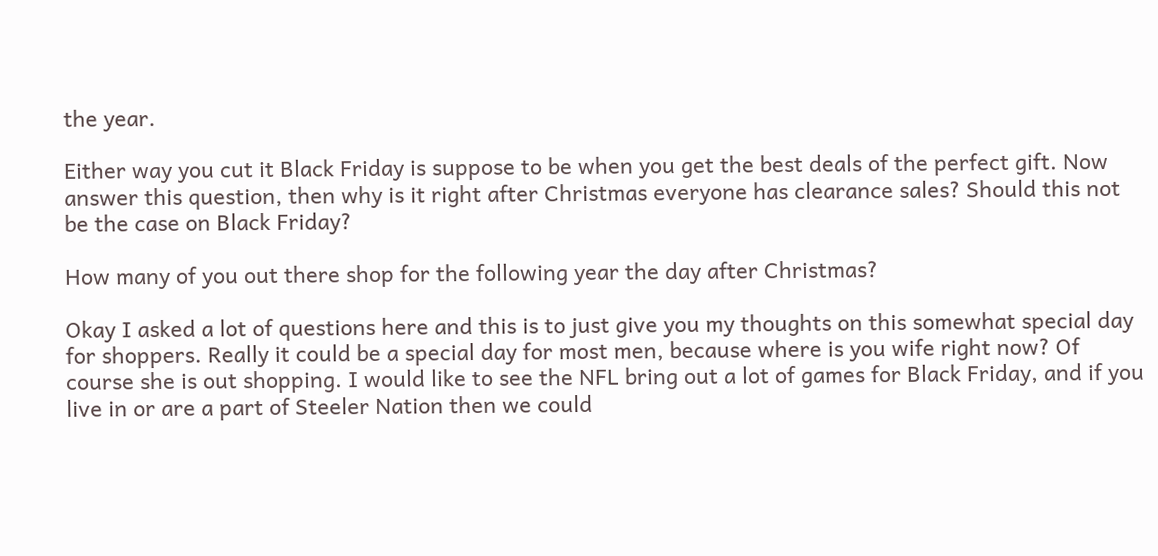the year.

Either way you cut it Black Friday is suppose to be when you get the best deals of the perfect gift. Now answer this question, then why is it right after Christmas everyone has clearance sales? Should this not be the case on Black Friday?

How many of you out there shop for the following year the day after Christmas?

Okay I asked a lot of questions here and this is to just give you my thoughts on this somewhat special day for shoppers. Really it could be a special day for most men, because where is you wife right now? Of course she is out shopping. I would like to see the NFL bring out a lot of games for Black Friday, and if you live in or are a part of Steeler Nation then we could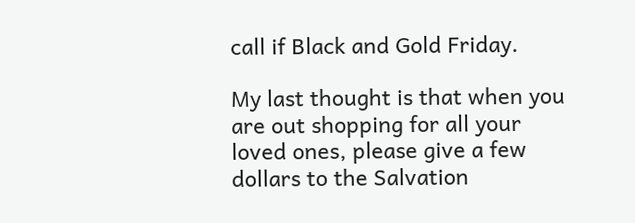call if Black and Gold Friday.

My last thought is that when you are out shopping for all your loved ones, please give a few dollars to the Salvation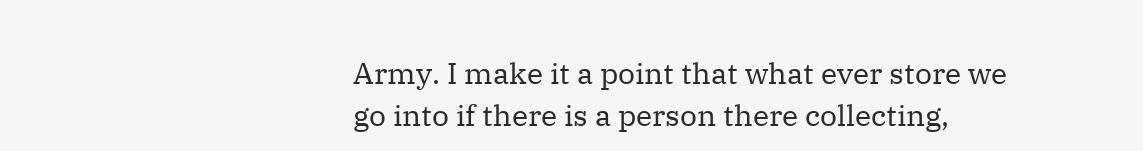Army. I make it a point that what ever store we go into if there is a person there collecting,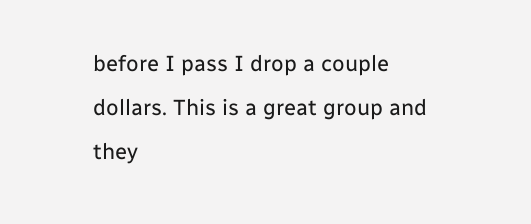before I pass I drop a couple dollars. This is a great group and they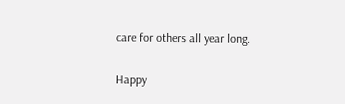care for others all year long.

Happy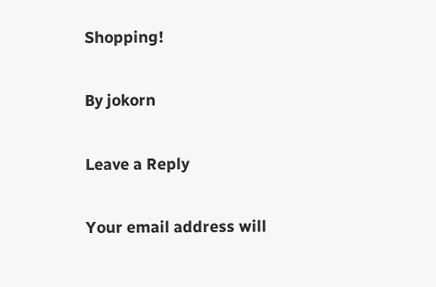Shopping!

By jokorn

Leave a Reply

Your email address will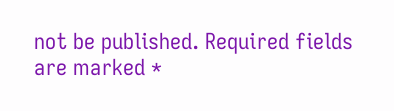not be published. Required fields are marked *